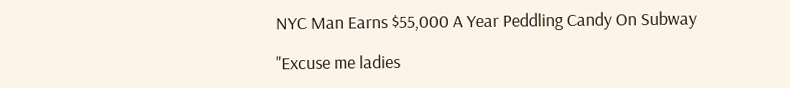NYC Man Earns $55,000 A Year Peddling Candy On Subway

"Excuse me ladies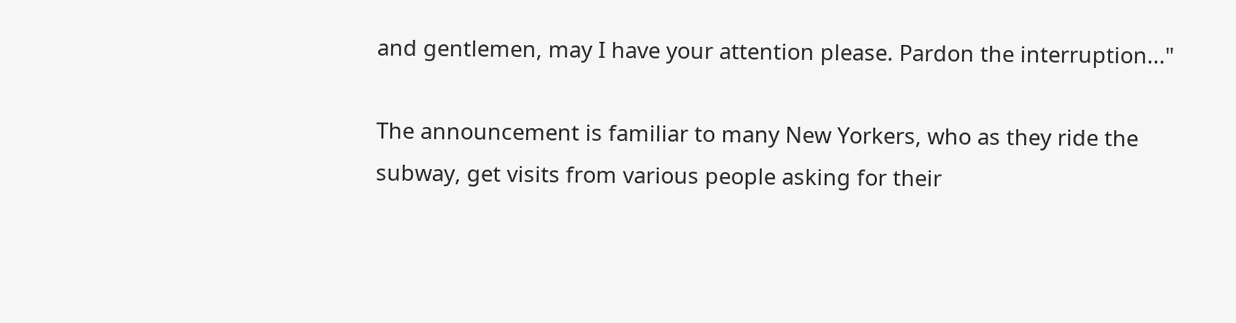and gentlemen, may I have your attention please. Pardon the interruption..."

The announcement is familiar to many New Yorkers, who as they ride the subway, get visits from various people asking for their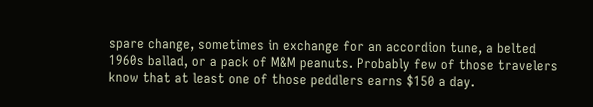spare change, sometimes in exchange for an accordion tune, a belted 1960s ballad, or a pack of M&M peanuts. Probably few of those travelers know that at least one of those peddlers earns $150 a day.